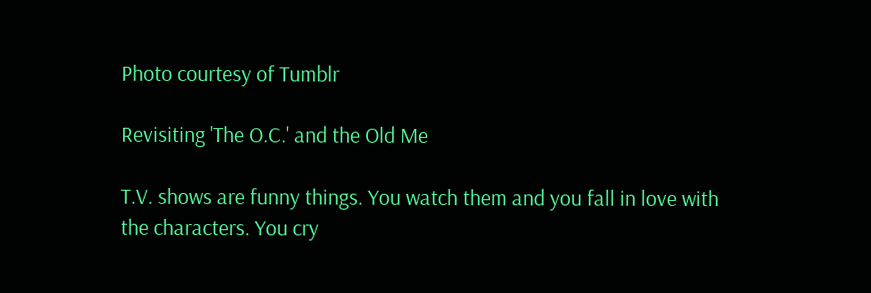Photo courtesy of Tumblr

Revisiting 'The O.C.' and the Old Me

T.V. shows are funny things. You watch them and you fall in love with the characters. You cry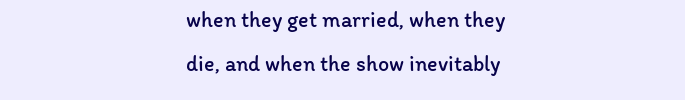when they get married, when they die, and when the show inevitably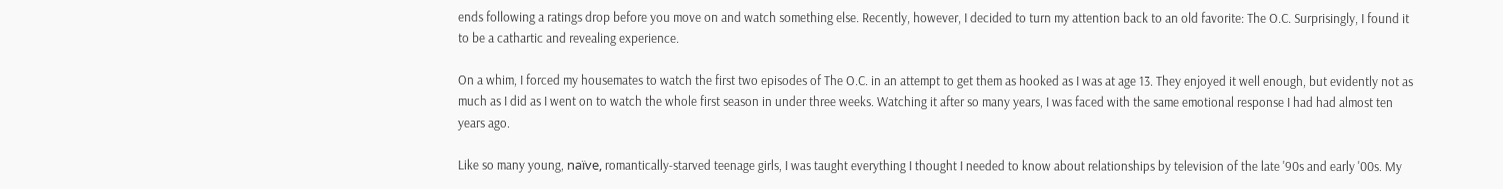ends following a ratings drop before you move on and watch something else. Recently, however, I decided to turn my attention back to an old favorite: The O.C. Surprisingly, I found it to be a cathartic and revealing experience.

On a whim, I forced my housemates to watch the first two episodes of The O.C. in an attempt to get them as hooked as I was at age 13. They enjoyed it well enough, but evidently not as much as I did as I went on to watch the whole first season in under three weeks. Watching it after so many years, I was faced with the same emotional response I had had almost ten years ago.

Like so many young, naïve, romantically-starved teenage girls, I was taught everything I thought I needed to know about relationships by television of the late '90s and early '00s. My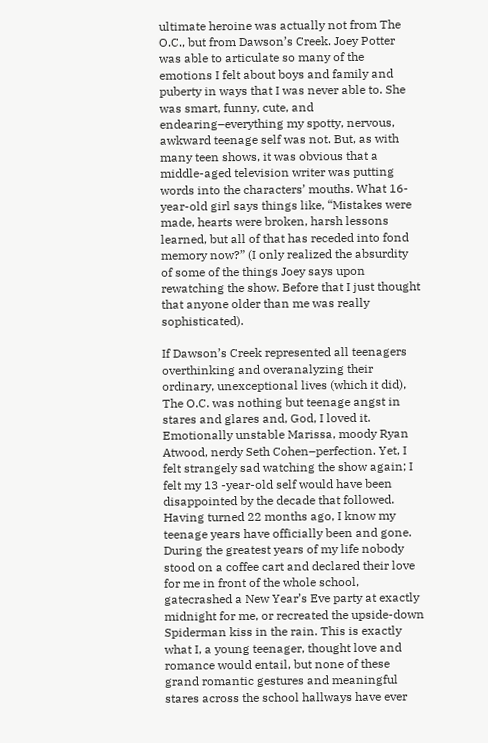ultimate heroine was actually not from The O.C., but from Dawson’s Creek. Joey Potter was able to articulate so many of the emotions I felt about boys and family and puberty in ways that I was never able to. She was smart, funny, cute, and endearing–everything my spotty, nervous, awkward teenage self was not. But, as with many teen shows, it was obvious that a middle-aged television writer was putting words into the characters’ mouths. What 16-year-old girl says things like, “Mistakes were made, hearts were broken, harsh lessons learned, but all of that has receded into fond memory now?” (I only realized the absurdity of some of the things Joey says upon rewatching the show. Before that I just thought that anyone older than me was really sophisticated).

If Dawson’s Creek represented all teenagers overthinking and overanalyzing their ordinary, unexceptional lives (which it did), The O.C. was nothing but teenage angst in stares and glares and, God, I loved it. Emotionally unstable Marissa, moody Ryan Atwood, nerdy Seth Cohen–perfection. Yet, I felt strangely sad watching the show again; I felt my 13 -year-old self would have been disappointed by the decade that followed. Having turned 22 months ago, I know my teenage years have officially been and gone. During the greatest years of my life nobody stood on a coffee cart and declared their love for me in front of the whole school, gatecrashed a New Year’s Eve party at exactly midnight for me, or recreated the upside-down Spiderman kiss in the rain. This is exactly what I, a young teenager, thought love and romance would entail, but none of these grand romantic gestures and meaningful stares across the school hallways have ever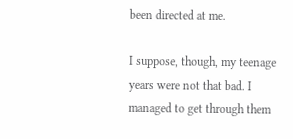been directed at me.

I suppose, though, my teenage years were not that bad. I managed to get through them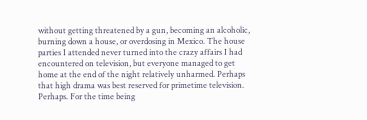without getting threatened by a gun, becoming an alcoholic, burning down a house, or overdosing in Mexico. The house parties I attended never turned into the crazy affairs I had encountered on television, but everyone managed to get home at the end of the night relatively unharmed. Perhaps that high drama was best reserved for primetime television. Perhaps. For the time being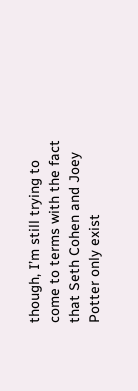though, I’m still trying to come to terms with the fact that Seth Cohen and Joey Potter only exist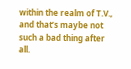within the realm of T.V., and that’s maybe not such a bad thing after all.